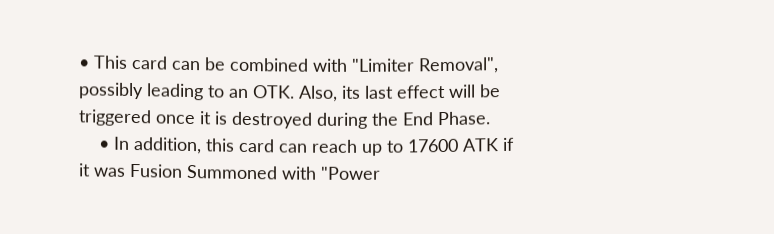• This card can be combined with "Limiter Removal", possibly leading to an OTK. Also, its last effect will be triggered once it is destroyed during the End Phase.
    • In addition, this card can reach up to 17600 ATK if it was Fusion Summoned with "Power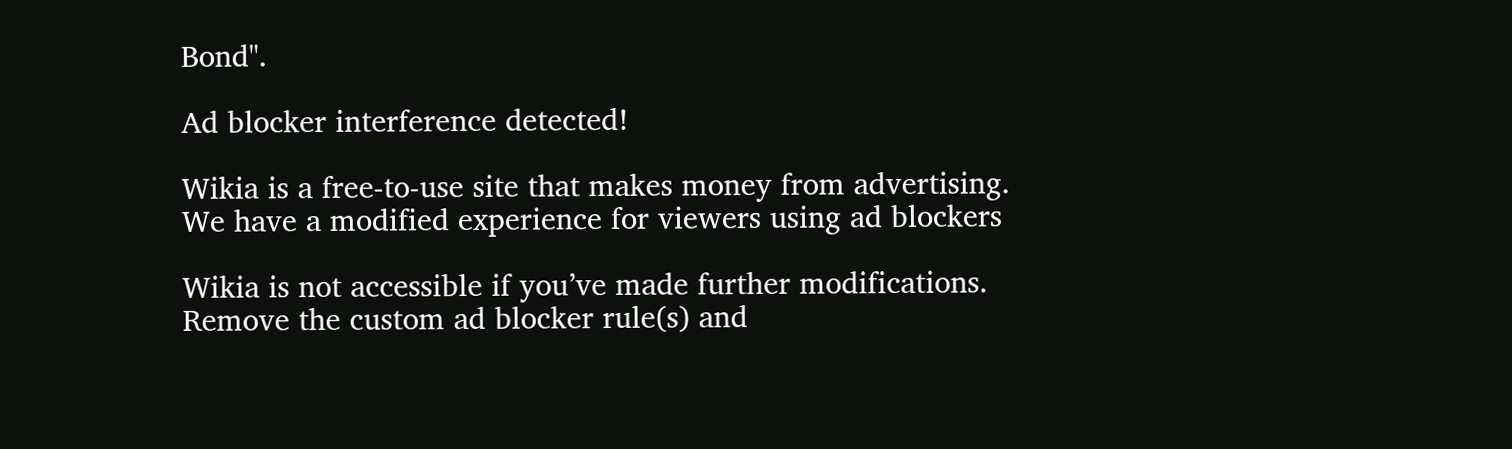Bond".

Ad blocker interference detected!

Wikia is a free-to-use site that makes money from advertising. We have a modified experience for viewers using ad blockers

Wikia is not accessible if you’ve made further modifications. Remove the custom ad blocker rule(s) and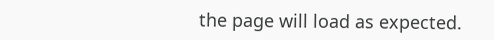the page will load as expected.